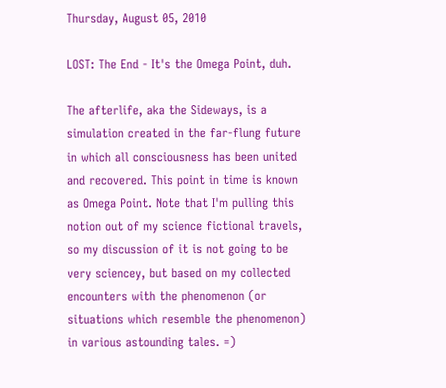Thursday, August 05, 2010

LOST: The End - It's the Omega Point, duh.

The afterlife, aka the Sideways, is a simulation created in the far-flung future in which all consciousness has been united and recovered. This point in time is known as Omega Point. Note that I'm pulling this notion out of my science fictional travels, so my discussion of it is not going to be very sciencey, but based on my collected encounters with the phenomenon (or situations which resemble the phenomenon) in various astounding tales. =)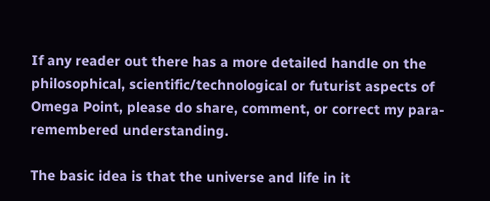If any reader out there has a more detailed handle on the philosophical, scientific/technological or futurist aspects of Omega Point, please do share, comment, or correct my para-remembered understanding.

The basic idea is that the universe and life in it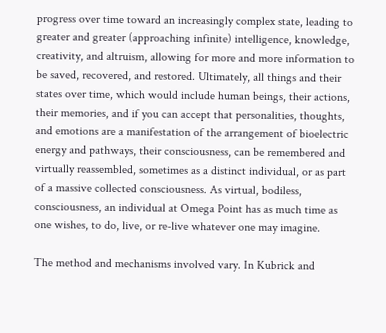progress over time toward an increasingly complex state, leading to greater and greater (approaching infinite) intelligence, knowledge, creativity, and altruism, allowing for more and more information to be saved, recovered, and restored. Ultimately, all things and their states over time, which would include human beings, their actions, their memories, and if you can accept that personalities, thoughts, and emotions are a manifestation of the arrangement of bioelectric energy and pathways, their consciousness, can be remembered and virtually reassembled, sometimes as a distinct individual, or as part of a massive collected consciousness. As virtual, bodiless, consciousness, an individual at Omega Point has as much time as one wishes, to do, live, or re-live whatever one may imagine.

The method and mechanisms involved vary. In Kubrick and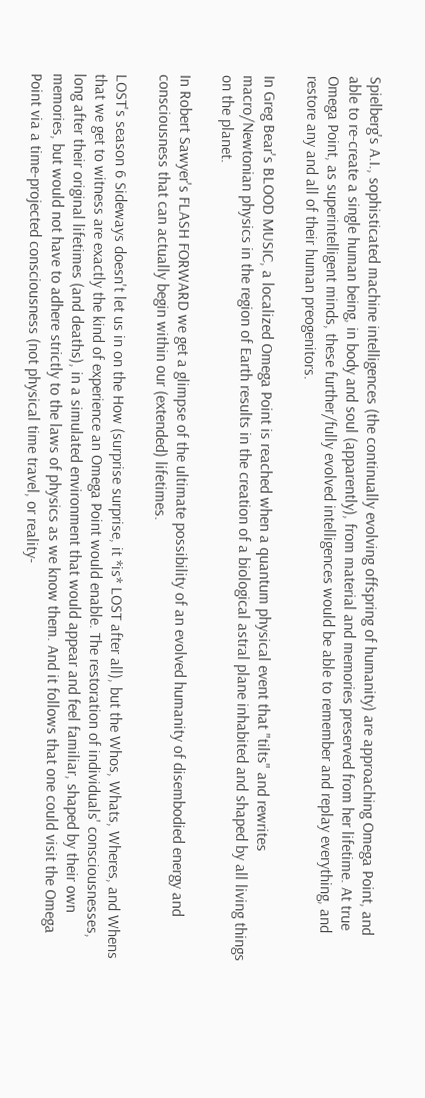Spielberg's A.I., sophisticated machine intelligences (the continually evolving offspring of humanity) are approaching Omega Point, and able to re-create a single human being, in body and soul (apparently), from material and memories preserved from her lifetime. At true Omega Point, as superintelligent minds, these further/fully evolved intelligences would be able to remember and replay everything, and restore any and all of their human preogenitors.

In Greg Bear's BLOOD MUSIC, a localized Omega Point is reached when a quantum physical event that "tilts" and rewrites macro/Newtonian physics in the region of Earth results in the creation of a biological astral plane inhabited and shaped by all living things on the planet.

In Robert Sawyer's FLASH FORWARD we get a glimpse of the ultimate possibility of an evolved humanity of disembodied energy and consciousness that can actually begin within our (extended) lifetimes.

LOST's season 6 Sideways doesn't let us in on the How (surprise surprise, it *is* LOST after all), but the Whos, Whats, Wheres, and Whens that we get to witness are exactly the kind of experience an Omega Point would enable. The restoration of individuals' consciousnesses, long after their original lifetimes (and deaths), in a simulated environment that would appear and feel familiar, shaped by their own memories, but would not have to adhere strictly to the laws of physics as we know them. And it follows that one could visit the Omega Point via a time-projected consciousness (not physical time travel, or reality-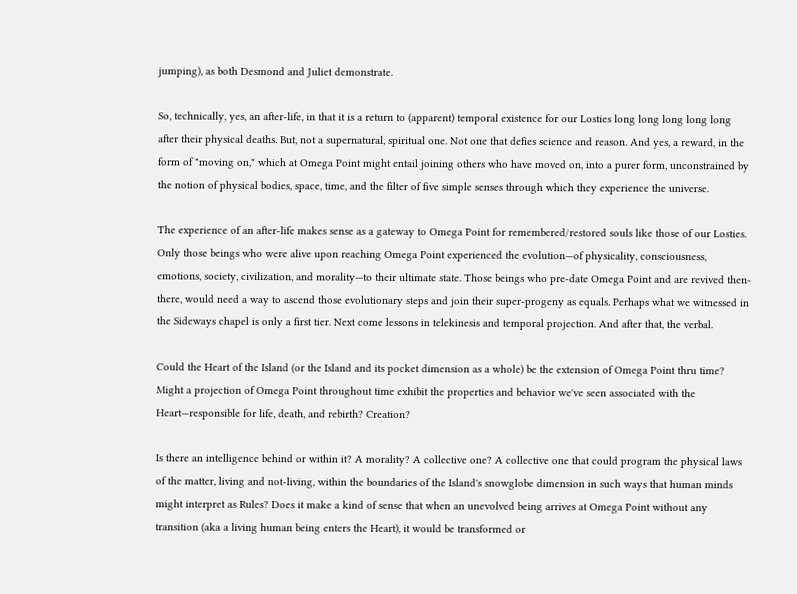jumping), as both Desmond and Juliet demonstrate.

So, technically, yes, an after-life, in that it is a return to (apparent) temporal existence for our Losties long long long long long after their physical deaths. But, not a supernatural, spiritual one. Not one that defies science and reason. And yes, a reward, in the form of "moving on," which at Omega Point might entail joining others who have moved on, into a purer form, unconstrained by the notion of physical bodies, space, time, and the filter of five simple senses through which they experience the universe.

The experience of an after-life makes sense as a gateway to Omega Point for remembered/restored souls like those of our Losties. Only those beings who were alive upon reaching Omega Point experienced the evolution—of physicality, consciousness, emotions, society, civilization, and morality—to their ultimate state. Those beings who pre-date Omega Point and are revived then-there, would need a way to ascend those evolutionary steps and join their super-progeny as equals. Perhaps what we witnessed in the Sideways chapel is only a first tier. Next come lessons in telekinesis and temporal projection. And after that, the verbal.

Could the Heart of the Island (or the Island and its pocket dimension as a whole) be the extension of Omega Point thru time? Might a projection of Omega Point throughout time exhibit the properties and behavior we've seen associated with the Heart—responsible for life, death, and rebirth? Creation?

Is there an intelligence behind or within it? A morality? A collective one? A collective one that could program the physical laws of the matter, living and not-living, within the boundaries of the Island's snowglobe dimension in such ways that human minds might interpret as Rules? Does it make a kind of sense that when an unevolved being arrives at Omega Point without any transition (aka a living human being enters the Heart), it would be transformed or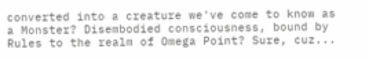converted into a creature we've come to know as a Monster? Disembodied consciousness, bound by Rules to the realm of Omega Point? Sure, cuz...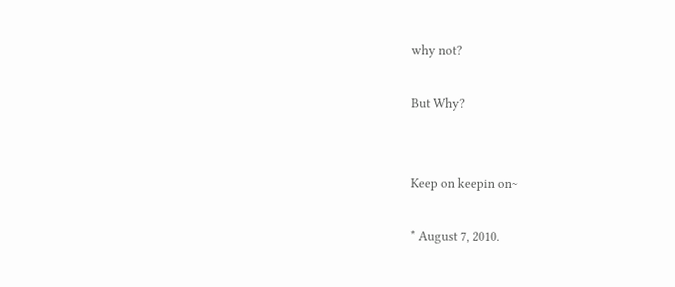why not?

But Why?


Keep on keepin on~

* August 7, 2010.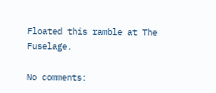Floated this ramble at The Fuselage.

No comments: